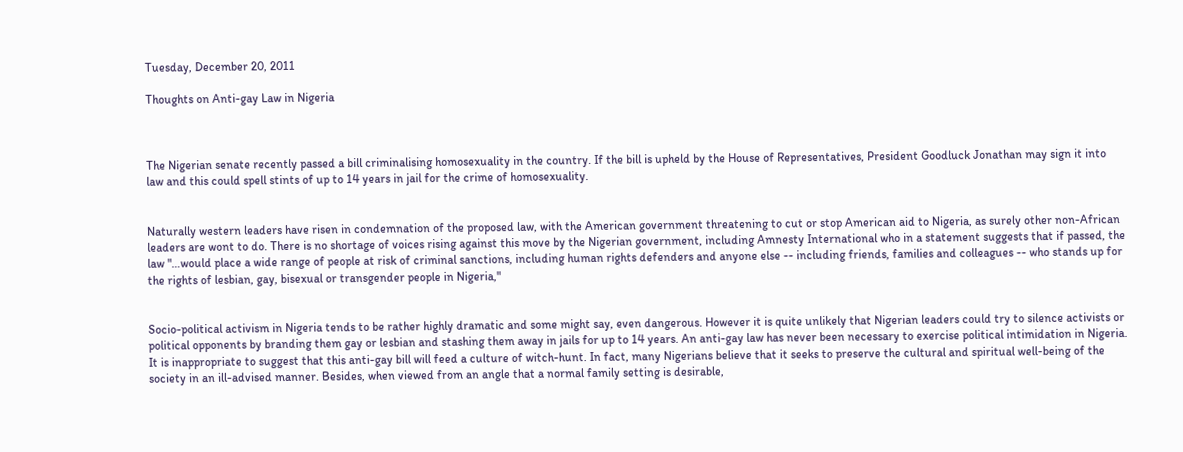Tuesday, December 20, 2011

Thoughts on Anti-gay Law in Nigeria



The Nigerian senate recently passed a bill criminalising homosexuality in the country. If the bill is upheld by the House of Representatives, President Goodluck Jonathan may sign it into law and this could spell stints of up to 14 years in jail for the crime of homosexuality.


Naturally western leaders have risen in condemnation of the proposed law, with the American government threatening to cut or stop American aid to Nigeria, as surely other non-African leaders are wont to do. There is no shortage of voices rising against this move by the Nigerian government, including Amnesty International who in a statement suggests that if passed, the law "…would place a wide range of people at risk of criminal sanctions, including human rights defenders and anyone else -- including friends, families and colleagues -- who stands up for the rights of lesbian, gay, bisexual or transgender people in Nigeria,"


Socio-political activism in Nigeria tends to be rather highly dramatic and some might say, even dangerous. However it is quite unlikely that Nigerian leaders could try to silence activists or political opponents by branding them gay or lesbian and stashing them away in jails for up to 14 years. An anti-gay law has never been necessary to exercise political intimidation in Nigeria. It is inappropriate to suggest that this anti-gay bill will feed a culture of witch-hunt. In fact, many Nigerians believe that it seeks to preserve the cultural and spiritual well-being of the society in an ill-advised manner. Besides, when viewed from an angle that a normal family setting is desirable,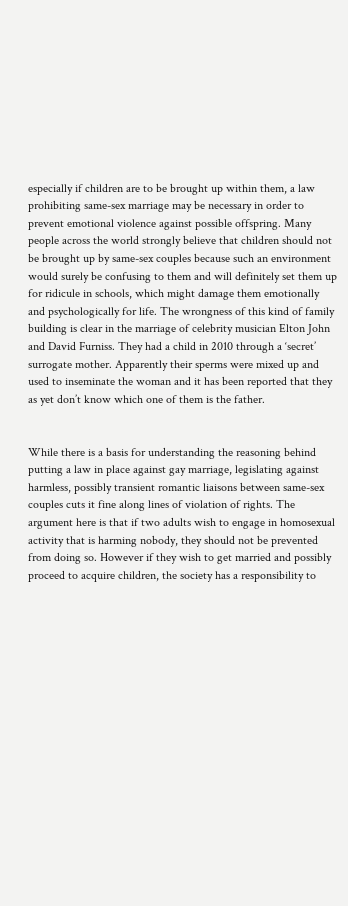especially if children are to be brought up within them, a law prohibiting same-sex marriage may be necessary in order to prevent emotional violence against possible offspring. Many people across the world strongly believe that children should not be brought up by same-sex couples because such an environment would surely be confusing to them and will definitely set them up for ridicule in schools, which might damage them emotionally and psychologically for life. The wrongness of this kind of family building is clear in the marriage of celebrity musician Elton John and David Furniss. They had a child in 2010 through a ‘secret’ surrogate mother. Apparently their sperms were mixed up and used to inseminate the woman and it has been reported that they as yet don’t know which one of them is the father.


While there is a basis for understanding the reasoning behind putting a law in place against gay marriage, legislating against harmless, possibly transient romantic liaisons between same-sex couples cuts it fine along lines of violation of rights. The argument here is that if two adults wish to engage in homosexual activity that is harming nobody, they should not be prevented from doing so. However if they wish to get married and possibly proceed to acquire children, the society has a responsibility to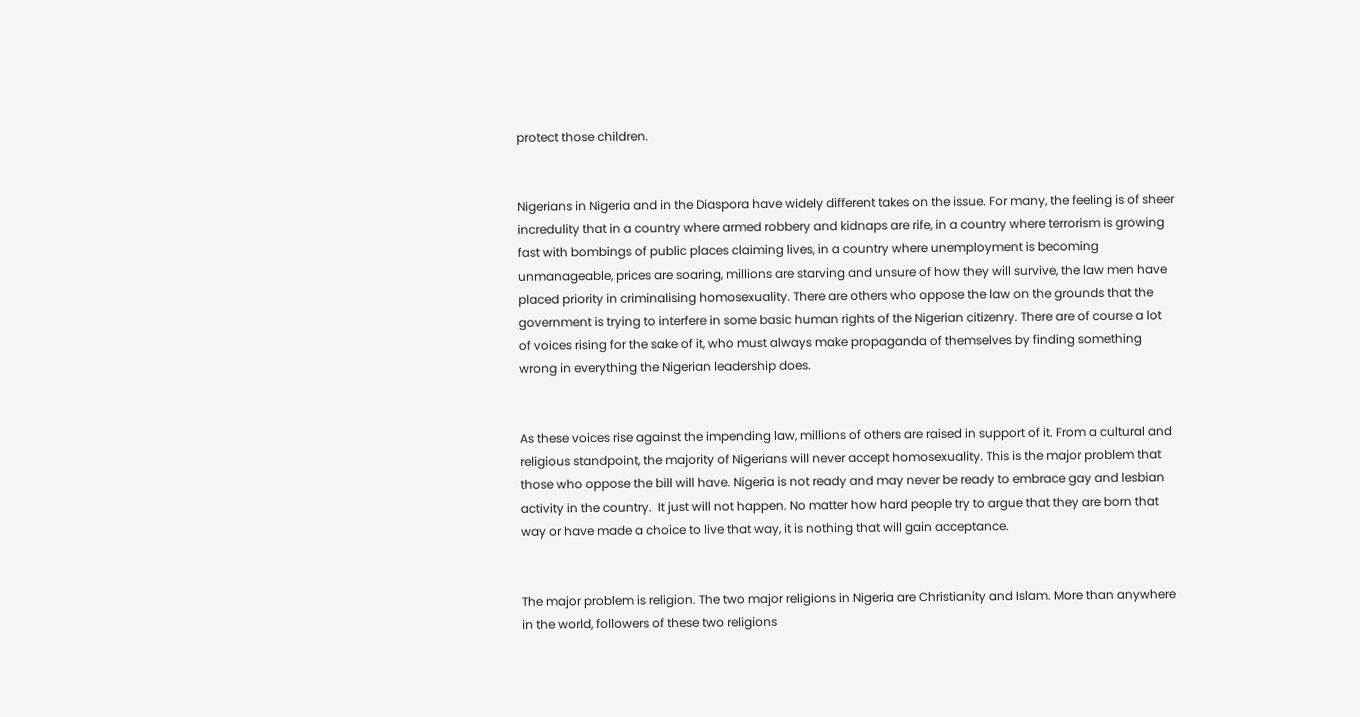protect those children.


Nigerians in Nigeria and in the Diaspora have widely different takes on the issue. For many, the feeling is of sheer incredulity that in a country where armed robbery and kidnaps are rife, in a country where terrorism is growing fast with bombings of public places claiming lives, in a country where unemployment is becoming unmanageable, prices are soaring, millions are starving and unsure of how they will survive, the law men have placed priority in criminalising homosexuality. There are others who oppose the law on the grounds that the government is trying to interfere in some basic human rights of the Nigerian citizenry. There are of course a lot of voices rising for the sake of it, who must always make propaganda of themselves by finding something wrong in everything the Nigerian leadership does.


As these voices rise against the impending law, millions of others are raised in support of it. From a cultural and religious standpoint, the majority of Nigerians will never accept homosexuality. This is the major problem that those who oppose the bill will have. Nigeria is not ready and may never be ready to embrace gay and lesbian activity in the country.  It just will not happen. No matter how hard people try to argue that they are born that way or have made a choice to live that way, it is nothing that will gain acceptance.


The major problem is religion. The two major religions in Nigeria are Christianity and Islam. More than anywhere in the world, followers of these two religions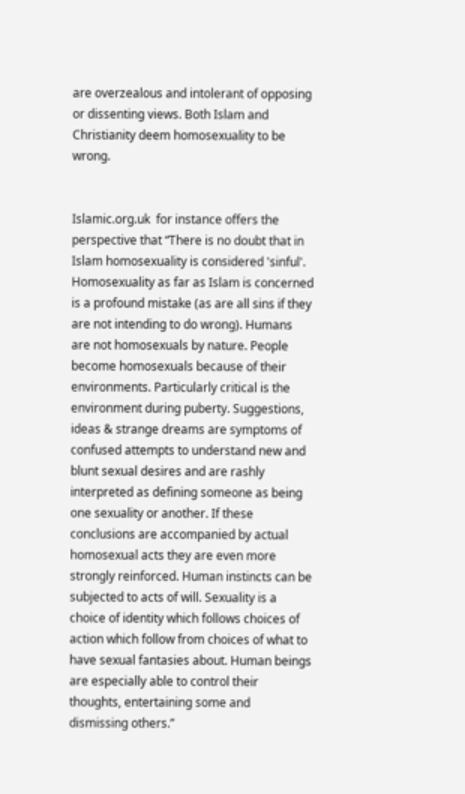are overzealous and intolerant of opposing or dissenting views. Both Islam and Christianity deem homosexuality to be wrong.


Islamic.org.uk  for instance offers the perspective that “There is no doubt that in Islam homosexuality is considered 'sinful'. Homosexuality as far as Islam is concerned is a profound mistake (as are all sins if they are not intending to do wrong). Humans are not homosexuals by nature. People become homosexuals because of their environments. Particularly critical is the environment during puberty. Suggestions, ideas & strange dreams are symptoms of confused attempts to understand new and blunt sexual desires and are rashly interpreted as defining someone as being one sexuality or another. If these conclusions are accompanied by actual homosexual acts they are even more strongly reinforced. Human instincts can be subjected to acts of will. Sexuality is a choice of identity which follows choices of action which follow from choices of what to have sexual fantasies about. Human beings are especially able to control their thoughts, entertaining some and dismissing others.”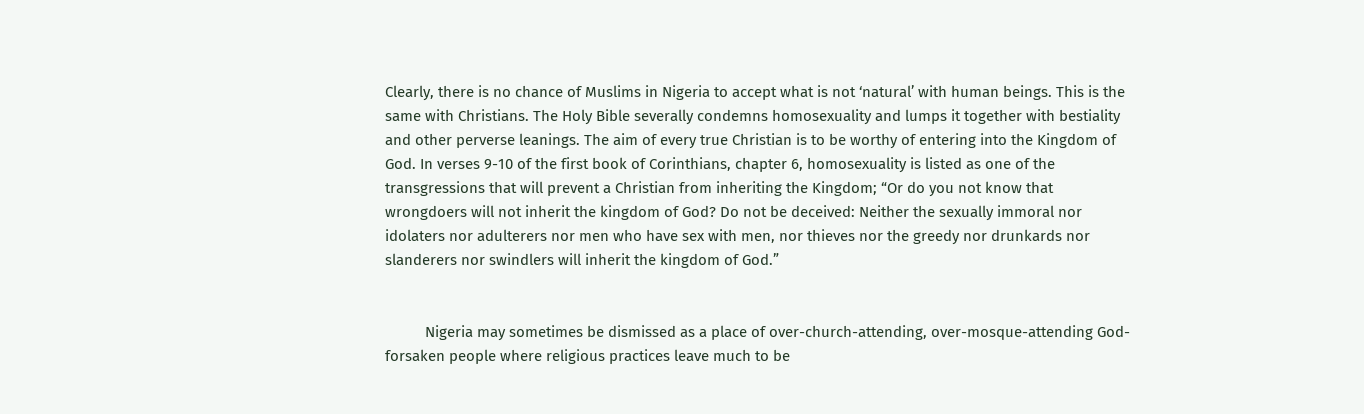Clearly, there is no chance of Muslims in Nigeria to accept what is not ‘natural’ with human beings. This is the same with Christians. The Holy Bible severally condemns homosexuality and lumps it together with bestiality and other perverse leanings. The aim of every true Christian is to be worthy of entering into the Kingdom of God. In verses 9-10 of the first book of Corinthians, chapter 6, homosexuality is listed as one of the transgressions that will prevent a Christian from inheriting the Kingdom; “Or do you not know that wrongdoers will not inherit the kingdom of God? Do not be deceived: Neither the sexually immoral nor idolaters nor adulterers nor men who have sex with men, nor thieves nor the greedy nor drunkards nor slanderers nor swindlers will inherit the kingdom of God.”


          Nigeria may sometimes be dismissed as a place of over-church-attending, over-mosque-attending God-forsaken people where religious practices leave much to be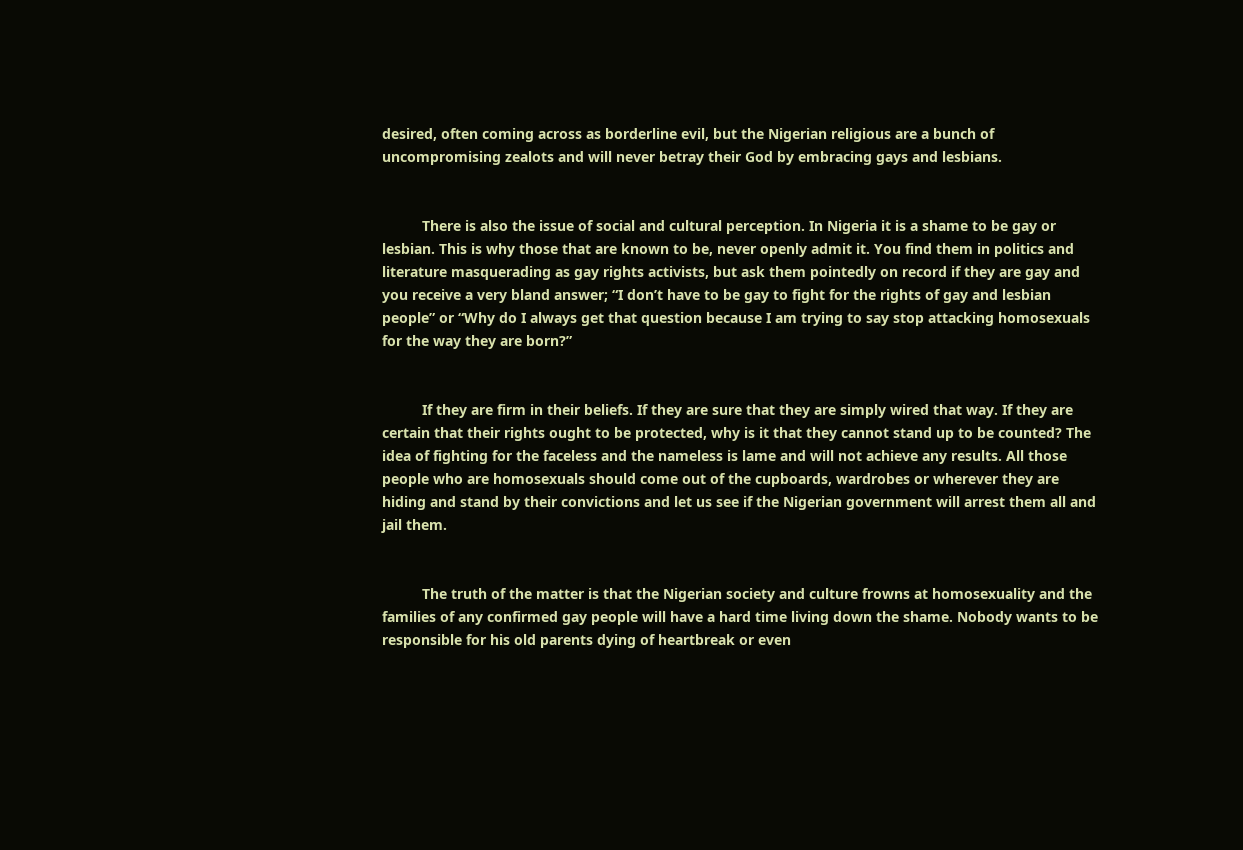desired, often coming across as borderline evil, but the Nigerian religious are a bunch of uncompromising zealots and will never betray their God by embracing gays and lesbians.


          There is also the issue of social and cultural perception. In Nigeria it is a shame to be gay or lesbian. This is why those that are known to be, never openly admit it. You find them in politics and literature masquerading as gay rights activists, but ask them pointedly on record if they are gay and you receive a very bland answer; “I don’t have to be gay to fight for the rights of gay and lesbian people” or “Why do I always get that question because I am trying to say stop attacking homosexuals for the way they are born?”


          If they are firm in their beliefs. If they are sure that they are simply wired that way. If they are certain that their rights ought to be protected, why is it that they cannot stand up to be counted? The idea of fighting for the faceless and the nameless is lame and will not achieve any results. All those people who are homosexuals should come out of the cupboards, wardrobes or wherever they are hiding and stand by their convictions and let us see if the Nigerian government will arrest them all and jail them.


          The truth of the matter is that the Nigerian society and culture frowns at homosexuality and the families of any confirmed gay people will have a hard time living down the shame. Nobody wants to be responsible for his old parents dying of heartbreak or even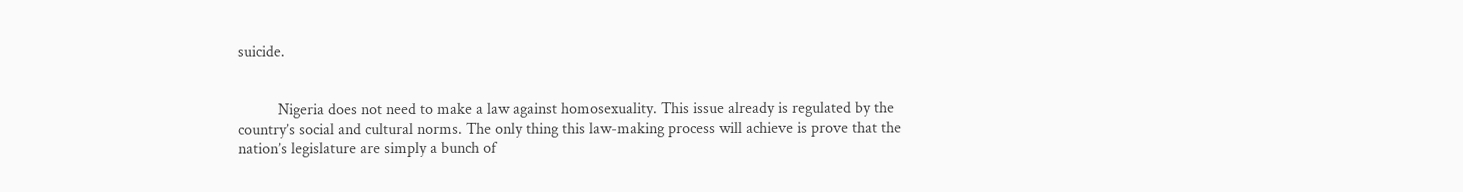suicide.


          Nigeria does not need to make a law against homosexuality. This issue already is regulated by the country’s social and cultural norms. The only thing this law-making process will achieve is prove that the nation’s legislature are simply a bunch of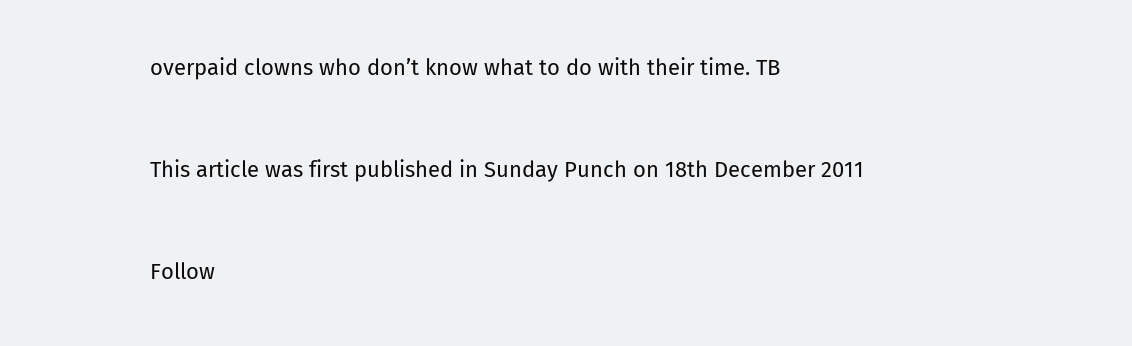overpaid clowns who don’t know what to do with their time. TB


This article was first published in Sunday Punch on 18th December 2011


Follow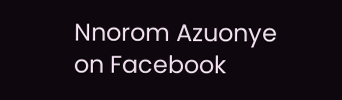Nnorom Azuonye on Facebook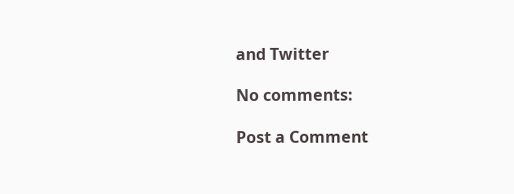and Twitter

No comments:

Post a Comment